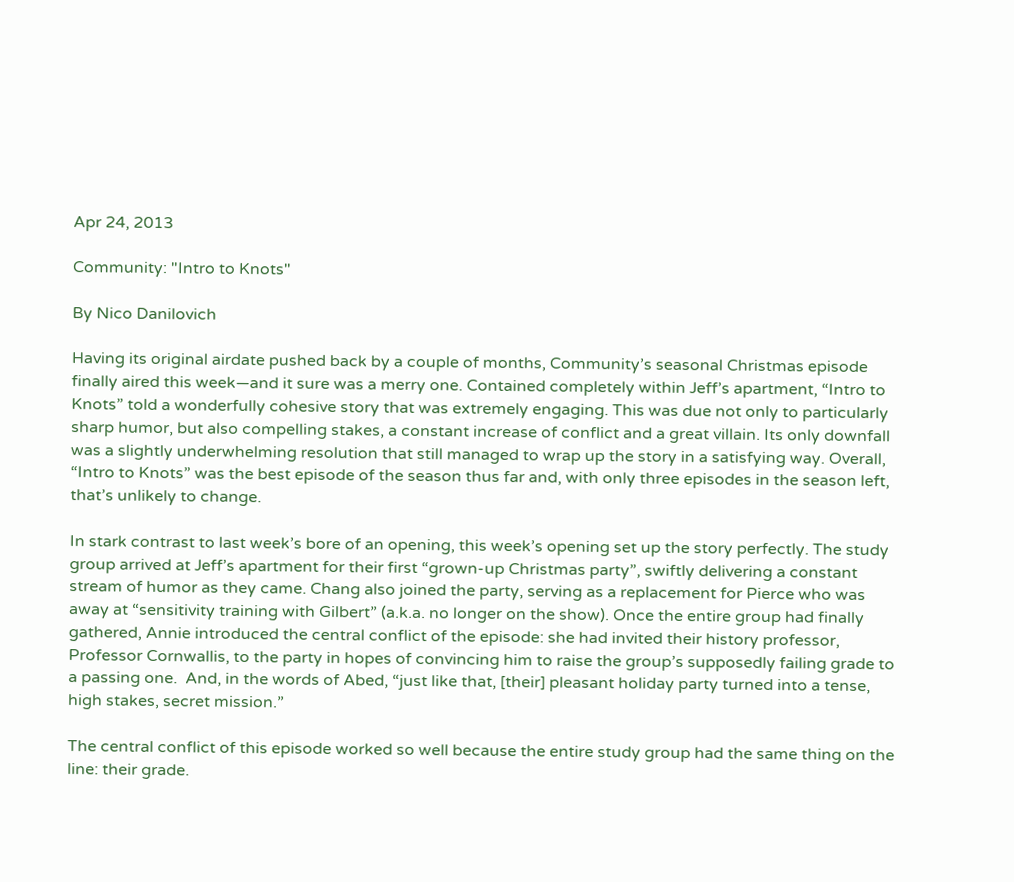Apr 24, 2013

Community: "Intro to Knots"

By Nico Danilovich

Having its original airdate pushed back by a couple of months, Community’s seasonal Christmas episode finally aired this week—and it sure was a merry one. Contained completely within Jeff’s apartment, “Intro to Knots” told a wonderfully cohesive story that was extremely engaging. This was due not only to particularly sharp humor, but also compelling stakes, a constant increase of conflict and a great villain. Its only downfall was a slightly underwhelming resolution that still managed to wrap up the story in a satisfying way. Overall, “Intro to Knots” was the best episode of the season thus far and, with only three episodes in the season left, that’s unlikely to change.

In stark contrast to last week’s bore of an opening, this week’s opening set up the story perfectly. The study group arrived at Jeff’s apartment for their first “grown-up Christmas party”, swiftly delivering a constant stream of humor as they came. Chang also joined the party, serving as a replacement for Pierce who was away at “sensitivity training with Gilbert” (a.k.a. no longer on the show). Once the entire group had finally gathered, Annie introduced the central conflict of the episode: she had invited their history professor, Professor Cornwallis, to the party in hopes of convincing him to raise the group’s supposedly failing grade to a passing one.  And, in the words of Abed, “just like that, [their] pleasant holiday party turned into a tense, high stakes, secret mission.”

The central conflict of this episode worked so well because the entire study group had the same thing on the line: their grade.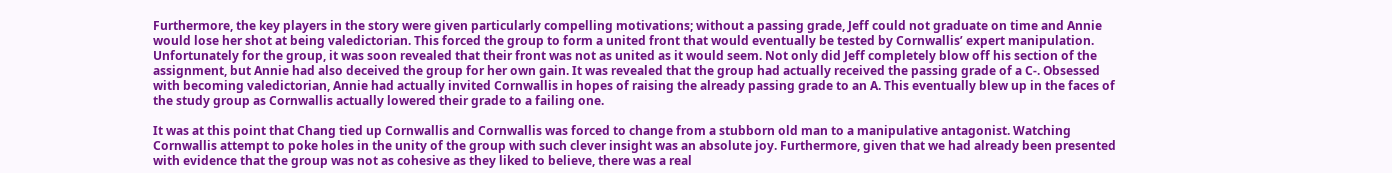Furthermore, the key players in the story were given particularly compelling motivations; without a passing grade, Jeff could not graduate on time and Annie would lose her shot at being valedictorian. This forced the group to form a united front that would eventually be tested by Cornwallis’ expert manipulation. Unfortunately for the group, it was soon revealed that their front was not as united as it would seem. Not only did Jeff completely blow off his section of the assignment, but Annie had also deceived the group for her own gain. It was revealed that the group had actually received the passing grade of a C-. Obsessed with becoming valedictorian, Annie had actually invited Cornwallis in hopes of raising the already passing grade to an A. This eventually blew up in the faces of the study group as Cornwallis actually lowered their grade to a failing one.

It was at this point that Chang tied up Cornwallis and Cornwallis was forced to change from a stubborn old man to a manipulative antagonist. Watching Cornwallis attempt to poke holes in the unity of the group with such clever insight was an absolute joy. Furthermore, given that we had already been presented with evidence that the group was not as cohesive as they liked to believe, there was a real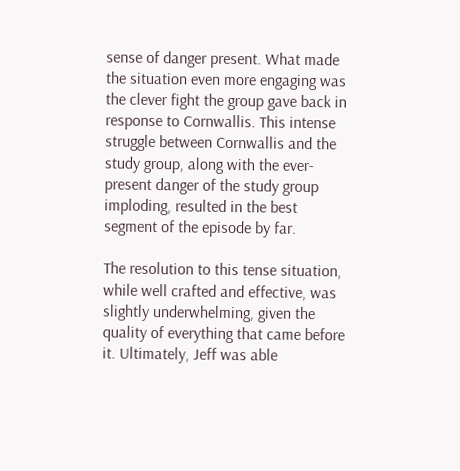sense of danger present. What made the situation even more engaging was the clever fight the group gave back in response to Cornwallis. This intense struggle between Cornwallis and the study group, along with the ever-present danger of the study group imploding, resulted in the best segment of the episode by far.

The resolution to this tense situation, while well crafted and effective, was slightly underwhelming, given the quality of everything that came before it. Ultimately, Jeff was able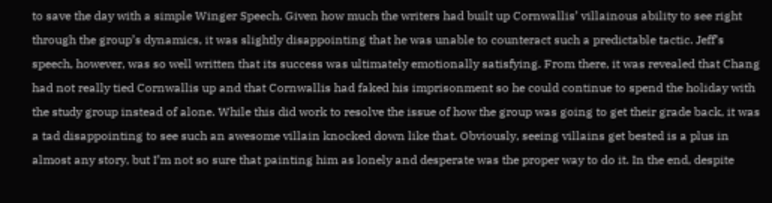to save the day with a simple Winger Speech. Given how much the writers had built up Cornwallis’ villainous ability to see right through the group’s dynamics, it was slightly disappointing that he was unable to counteract such a predictable tactic. Jeff’s speech, however, was so well written that its success was ultimately emotionally satisfying. From there, it was revealed that Chang had not really tied Cornwallis up and that Cornwallis had faked his imprisonment so he could continue to spend the holiday with the study group instead of alone. While this did work to resolve the issue of how the group was going to get their grade back, it was a tad disappointing to see such an awesome villain knocked down like that. Obviously, seeing villains get bested is a plus in almost any story, but I’m not so sure that painting him as lonely and desperate was the proper way to do it. In the end, despite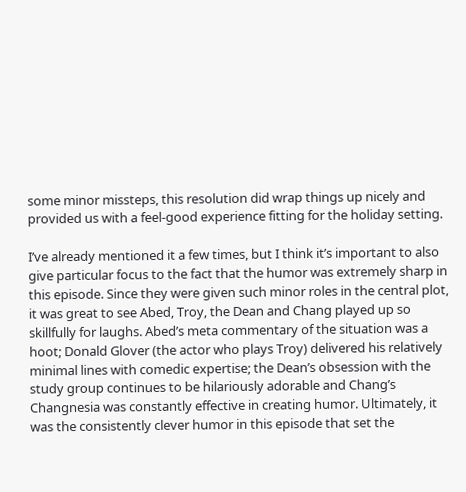some minor missteps, this resolution did wrap things up nicely and provided us with a feel-good experience fitting for the holiday setting.

I’ve already mentioned it a few times, but I think it’s important to also give particular focus to the fact that the humor was extremely sharp in this episode. Since they were given such minor roles in the central plot, it was great to see Abed, Troy, the Dean and Chang played up so skillfully for laughs. Abed’s meta commentary of the situation was a hoot; Donald Glover (the actor who plays Troy) delivered his relatively minimal lines with comedic expertise; the Dean’s obsession with the study group continues to be hilariously adorable and Chang’s Changnesia was constantly effective in creating humor. Ultimately, it was the consistently clever humor in this episode that set the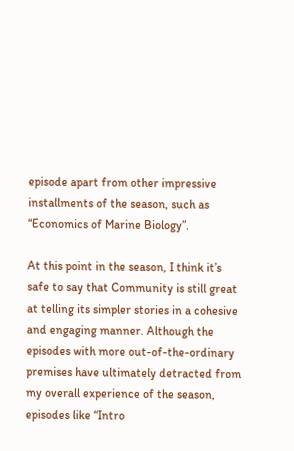episode apart from other impressive installments of the season, such as “Economics of Marine Biology”.

At this point in the season, I think it’s safe to say that Community is still great at telling its simpler stories in a cohesive and engaging manner. Although the episodes with more out-of-the-ordinary premises have ultimately detracted from my overall experience of the season, episodes like “Intro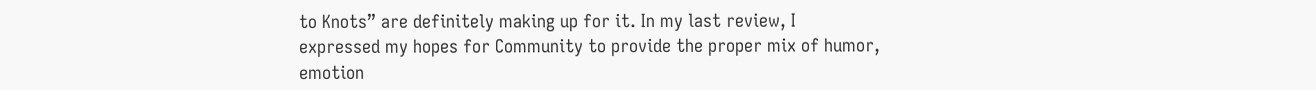to Knots” are definitely making up for it. In my last review, I expressed my hopes for Community to provide the proper mix of humor, emotion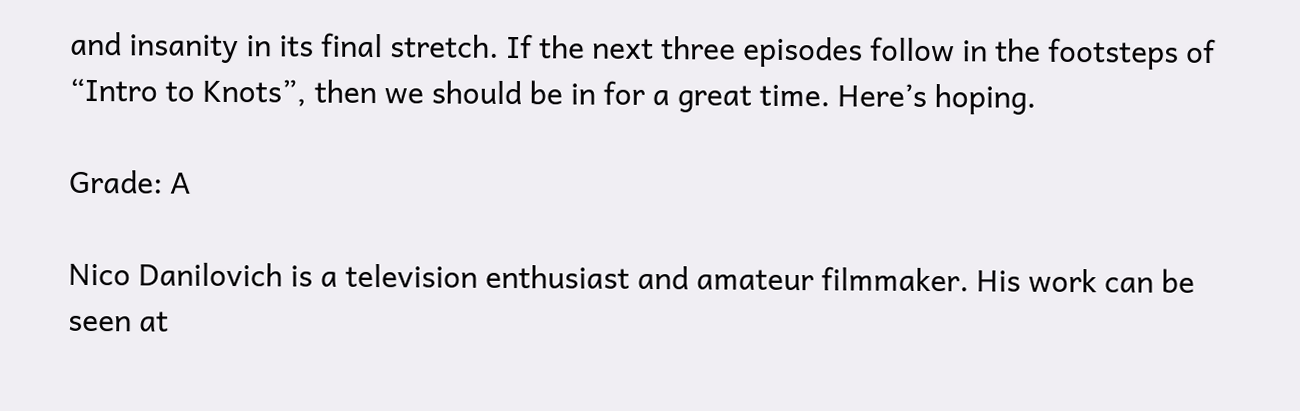and insanity in its final stretch. If the next three episodes follow in the footsteps of “Intro to Knots”, then we should be in for a great time. Here’s hoping.

Grade: A

Nico Danilovich is a television enthusiast and amateur filmmaker. His work can be seen at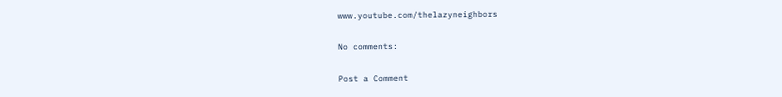www.youtube.com/thelazyneighbors

No comments:

Post a Comment